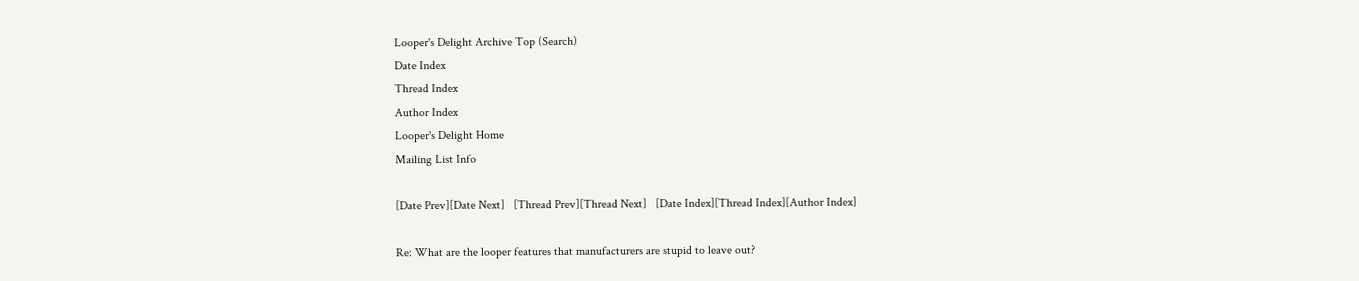Looper's Delight Archive Top (Search)
Date Index
Thread Index
Author Index
Looper's Delight Home
Mailing List Info

[Date Prev][Date Next]   [Thread Prev][Thread Next]   [Date Index][Thread Index][Author Index]

Re: What are the looper features that manufacturers are stupid to leave out?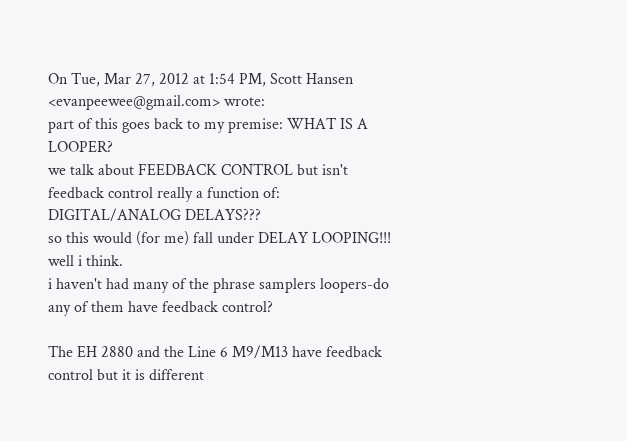On Tue, Mar 27, 2012 at 1:54 PM, Scott Hansen <evanpeewee@gmail.com> wrote:
part of this goes back to my premise: WHAT IS A LOOPER?
we talk about FEEDBACK CONTROL but isn't feedback control really a function of: DIGITAL/ANALOG DELAYS???
so this would (for me) fall under DELAY LOOPING!!! well i think.
i haven't had many of the phrase samplers loopers-do any of them have feedback control?

The EH 2880 and the Line 6 M9/M13 have feedback control but it is different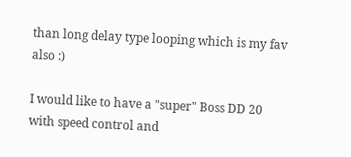than long delay type looping which is my fav also :)

I would like to have a "super" Boss DD 20 with speed control and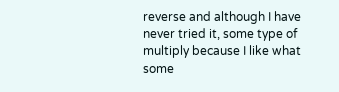reverse and although I have never tried it, some type of multiply because I like what some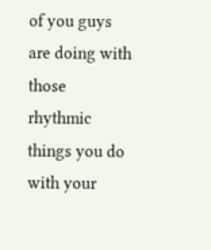of you guys are doing with those rhythmic things you do with your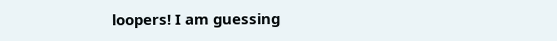loopers! I am guessing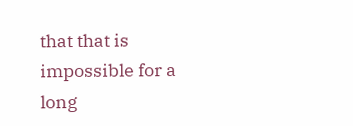that that is impossible for a long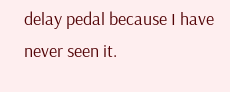delay pedal because I have never seen it.